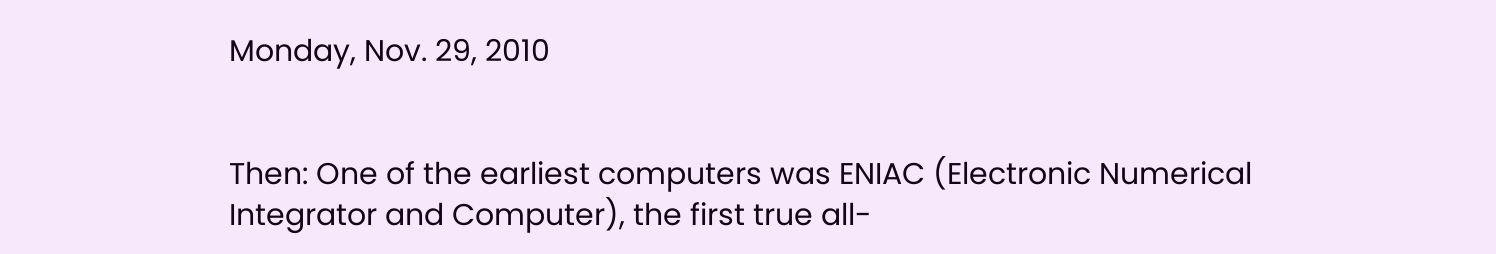Monday, Nov. 29, 2010


Then: One of the earliest computers was ENIAC (Electronic Numerical Integrator and Computer), the first true all-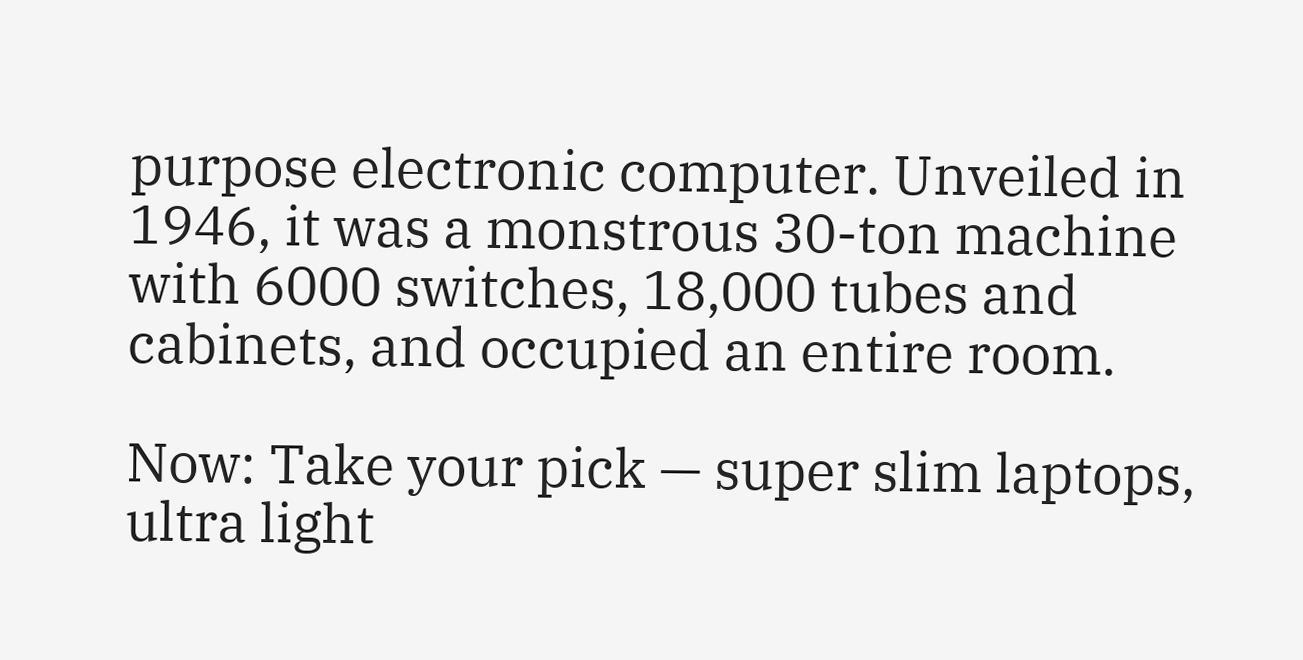purpose electronic computer. Unveiled in 1946, it was a monstrous 30-ton machine with 6000 switches, 18,000 tubes and cabinets, and occupied an entire room.

Now: Take your pick — super slim laptops, ultra light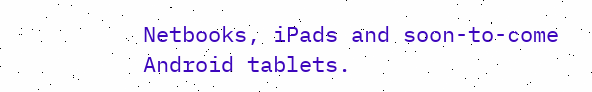Netbooks, iPads and soon-to-come Android tablets.